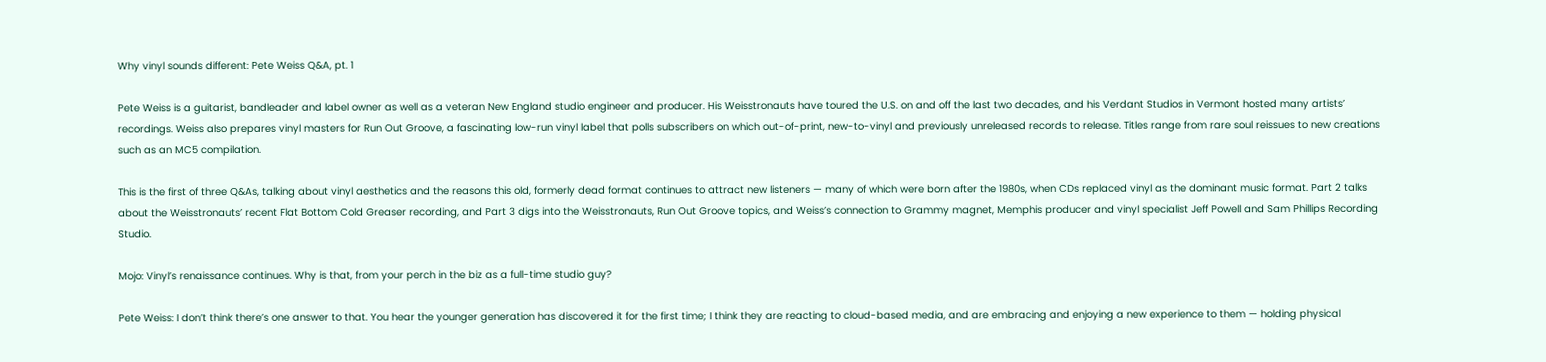Why vinyl sounds different: Pete Weiss Q&A, pt. 1

Pete Weiss is a guitarist, bandleader and label owner as well as a veteran New England studio engineer and producer. His Weisstronauts have toured the U.S. on and off the last two decades, and his Verdant Studios in Vermont hosted many artists’ recordings. Weiss also prepares vinyl masters for Run Out Groove, a fascinating low-run vinyl label that polls subscribers on which out-of-print, new-to-vinyl and previously unreleased records to release. Titles range from rare soul reissues to new creations such as an MC5 compilation.

This is the first of three Q&As, talking about vinyl aesthetics and the reasons this old, formerly dead format continues to attract new listeners — many of which were born after the 1980s, when CDs replaced vinyl as the dominant music format. Part 2 talks about the Weisstronauts’ recent Flat Bottom Cold Greaser recording, and Part 3 digs into the Weisstronauts, Run Out Groove topics, and Weiss’s connection to Grammy magnet, Memphis producer and vinyl specialist Jeff Powell and Sam Phillips Recording Studio.

Mojo: Vinyl’s renaissance continues. Why is that, from your perch in the biz as a full-time studio guy?

Pete Weiss: I don’t think there’s one answer to that. You hear the younger generation has discovered it for the first time; I think they are reacting to cloud-based media, and are embracing and enjoying a new experience to them — holding physical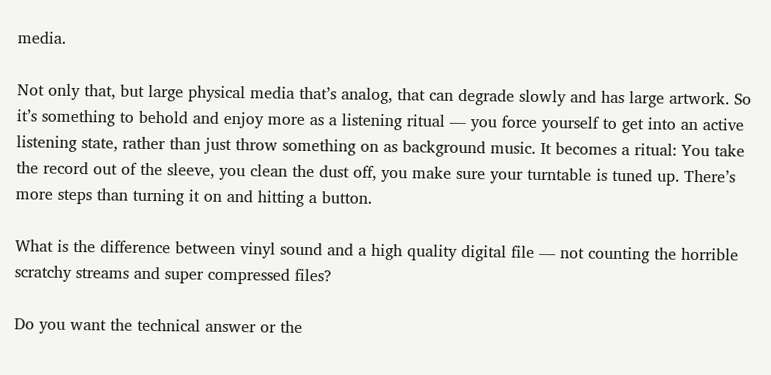media.

Not only that, but large physical media that’s analog, that can degrade slowly and has large artwork. So it’s something to behold and enjoy more as a listening ritual — you force yourself to get into an active listening state, rather than just throw something on as background music. It becomes a ritual: You take the record out of the sleeve, you clean the dust off, you make sure your turntable is tuned up. There’s more steps than turning it on and hitting a button.

What is the difference between vinyl sound and a high quality digital file — not counting the horrible scratchy streams and super compressed files?

Do you want the technical answer or the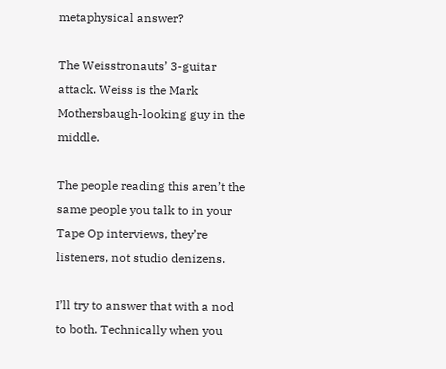metaphysical answer?

The Weisstronauts’ 3-guitar attack. Weiss is the Mark Mothersbaugh-looking guy in the middle.

The people reading this aren’t the same people you talk to in your Tape Op interviews, they’re listeners, not studio denizens.

I’ll try to answer that with a nod to both. Technically when you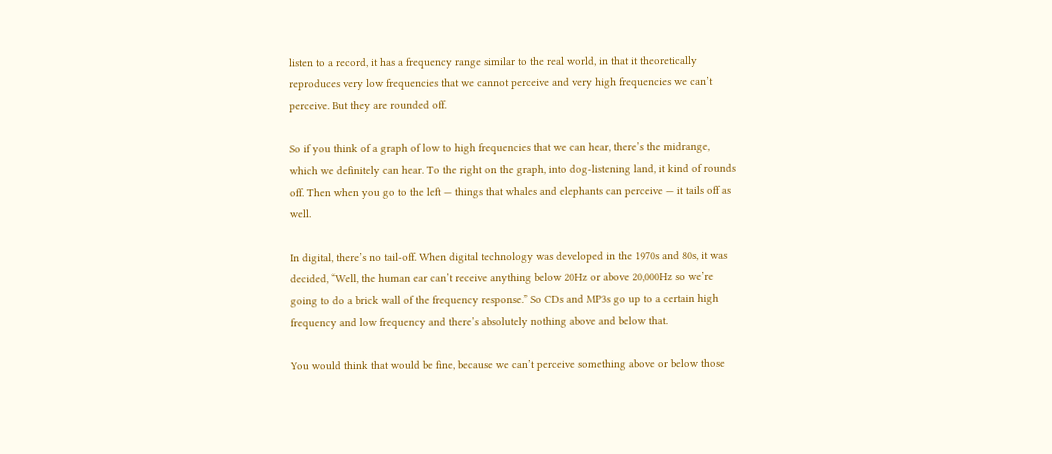listen to a record, it has a frequency range similar to the real world, in that it theoretically reproduces very low frequencies that we cannot perceive and very high frequencies we can’t perceive. But they are rounded off.

So if you think of a graph of low to high frequencies that we can hear, there’s the midrange, which we definitely can hear. To the right on the graph, into dog-listening land, it kind of rounds off. Then when you go to the left — things that whales and elephants can perceive — it tails off as well.

In digital, there’s no tail-off. When digital technology was developed in the 1970s and 80s, it was decided, “Well, the human ear can’t receive anything below 20Hz or above 20,000Hz so we’re going to do a brick wall of the frequency response.” So CDs and MP3s go up to a certain high frequency and low frequency and there’s absolutely nothing above and below that.

You would think that would be fine, because we can’t perceive something above or below those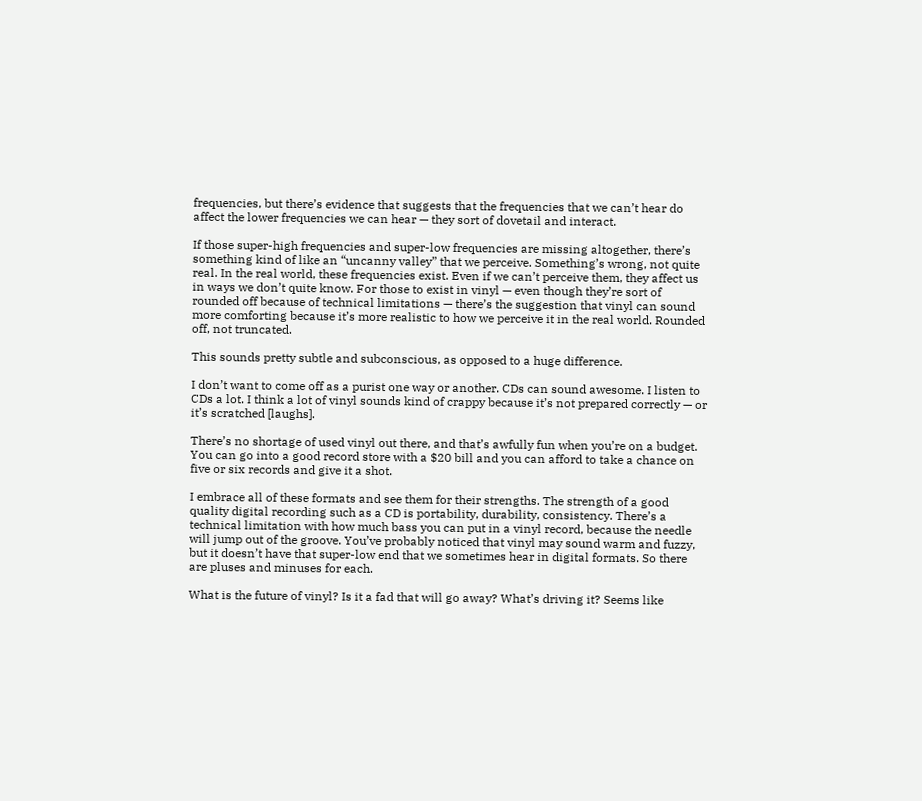frequencies, but there’s evidence that suggests that the frequencies that we can’t hear do affect the lower frequencies we can hear — they sort of dovetail and interact.

If those super-high frequencies and super-low frequencies are missing altogether, there’s something kind of like an “uncanny valley” that we perceive. Something’s wrong, not quite real. In the real world, these frequencies exist. Even if we can’t perceive them, they affect us in ways we don’t quite know. For those to exist in vinyl — even though they’re sort of rounded off because of technical limitations — there’s the suggestion that vinyl can sound more comforting because it’s more realistic to how we perceive it in the real world. Rounded off, not truncated.

This sounds pretty subtle and subconscious, as opposed to a huge difference.

I don’t want to come off as a purist one way or another. CDs can sound awesome. I listen to CDs a lot. I think a lot of vinyl sounds kind of crappy because it’s not prepared correctly — or it’s scratched [laughs].

There’s no shortage of used vinyl out there, and that’s awfully fun when you’re on a budget. You can go into a good record store with a $20 bill and you can afford to take a chance on five or six records and give it a shot.

I embrace all of these formats and see them for their strengths. The strength of a good quality digital recording such as a CD is portability, durability, consistency. There’s a technical limitation with how much bass you can put in a vinyl record, because the needle will jump out of the groove. You’ve probably noticed that vinyl may sound warm and fuzzy, but it doesn’t have that super-low end that we sometimes hear in digital formats. So there are pluses and minuses for each.

What is the future of vinyl? Is it a fad that will go away? What’s driving it? Seems like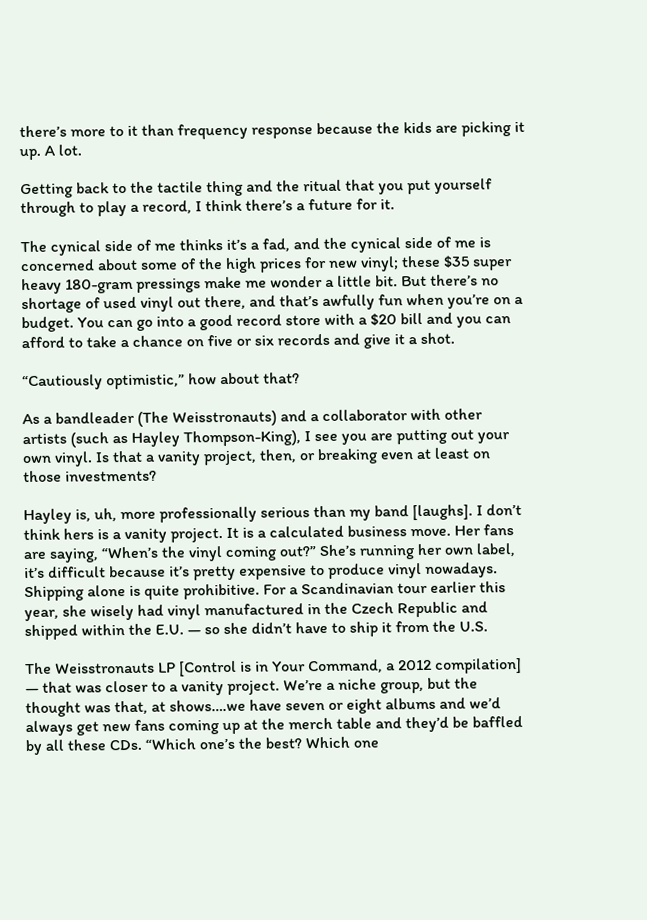there’s more to it than frequency response because the kids are picking it up. A lot.

Getting back to the tactile thing and the ritual that you put yourself through to play a record, I think there’s a future for it.

The cynical side of me thinks it’s a fad, and the cynical side of me is concerned about some of the high prices for new vinyl; these $35 super heavy 180-gram pressings make me wonder a little bit. But there’s no shortage of used vinyl out there, and that’s awfully fun when you’re on a budget. You can go into a good record store with a $20 bill and you can afford to take a chance on five or six records and give it a shot.

“Cautiously optimistic,” how about that?

As a bandleader (The Weisstronauts) and a collaborator with other artists (such as Hayley Thompson-King), I see you are putting out your own vinyl. Is that a vanity project, then, or breaking even at least on those investments?

Hayley is, uh, more professionally serious than my band [laughs]. I don’t think hers is a vanity project. It is a calculated business move. Her fans are saying, “When’s the vinyl coming out?” She’s running her own label, it’s difficult because it’s pretty expensive to produce vinyl nowadays. Shipping alone is quite prohibitive. For a Scandinavian tour earlier this year, she wisely had vinyl manufactured in the Czech Republic and shipped within the E.U. — so she didn’t have to ship it from the U.S.

The Weisstronauts LP [Control is in Your Command, a 2012 compilation] — that was closer to a vanity project. We’re a niche group, but the thought was that, at shows….we have seven or eight albums and we’d always get new fans coming up at the merch table and they’d be baffled by all these CDs. “Which one’s the best? Which one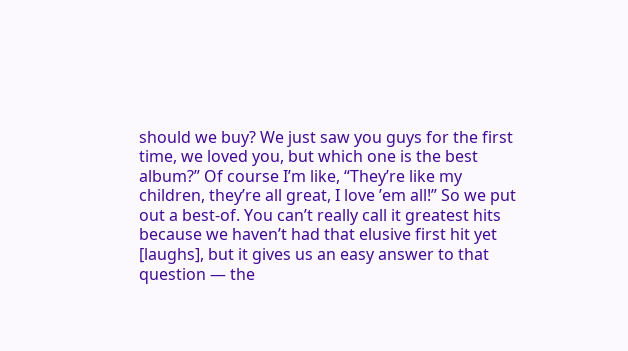should we buy? We just saw you guys for the first time, we loved you, but which one is the best album?” Of course I’m like, “They’re like my children, they’re all great, I love ’em all!” So we put out a best-of. You can’t really call it greatest hits because we haven’t had that elusive first hit yet [laughs], but it gives us an easy answer to that question — the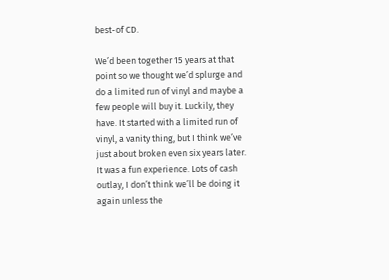best-of CD.

We’d been together 15 years at that point so we thought we’d splurge and do a limited run of vinyl and maybe a few people will buy it. Luckily, they have. It started with a limited run of vinyl, a vanity thing, but I think we’ve just about broken even six years later. It was a fun experience. Lots of cash outlay, I don’t think we’ll be doing it again unless the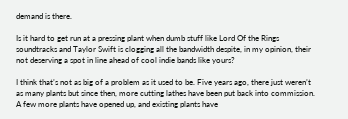demand is there.

Is it hard to get run at a pressing plant when dumb stuff like Lord Of the Rings soundtracks and Taylor Swift is clogging all the bandwidth despite, in my opinion, their not deserving a spot in line ahead of cool indie bands like yours?

I think that’s not as big of a problem as it used to be. Five years ago, there just weren’t as many plants but since then, more cutting lathes have been put back into commission. A few more plants have opened up, and existing plants have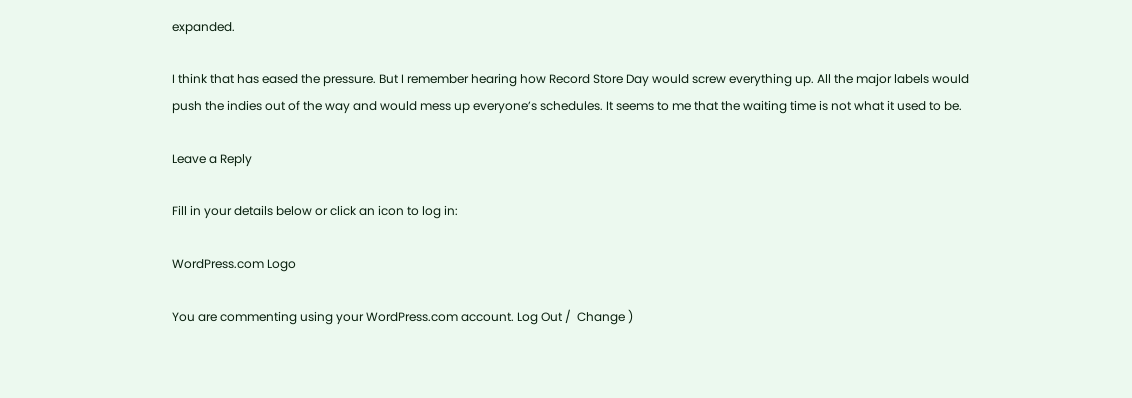expanded.

I think that has eased the pressure. But I remember hearing how Record Store Day would screw everything up. All the major labels would push the indies out of the way and would mess up everyone’s schedules. It seems to me that the waiting time is not what it used to be.

Leave a Reply

Fill in your details below or click an icon to log in:

WordPress.com Logo

You are commenting using your WordPress.com account. Log Out /  Change )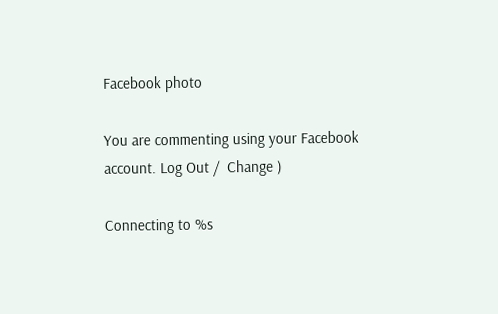Facebook photo

You are commenting using your Facebook account. Log Out /  Change )

Connecting to %s